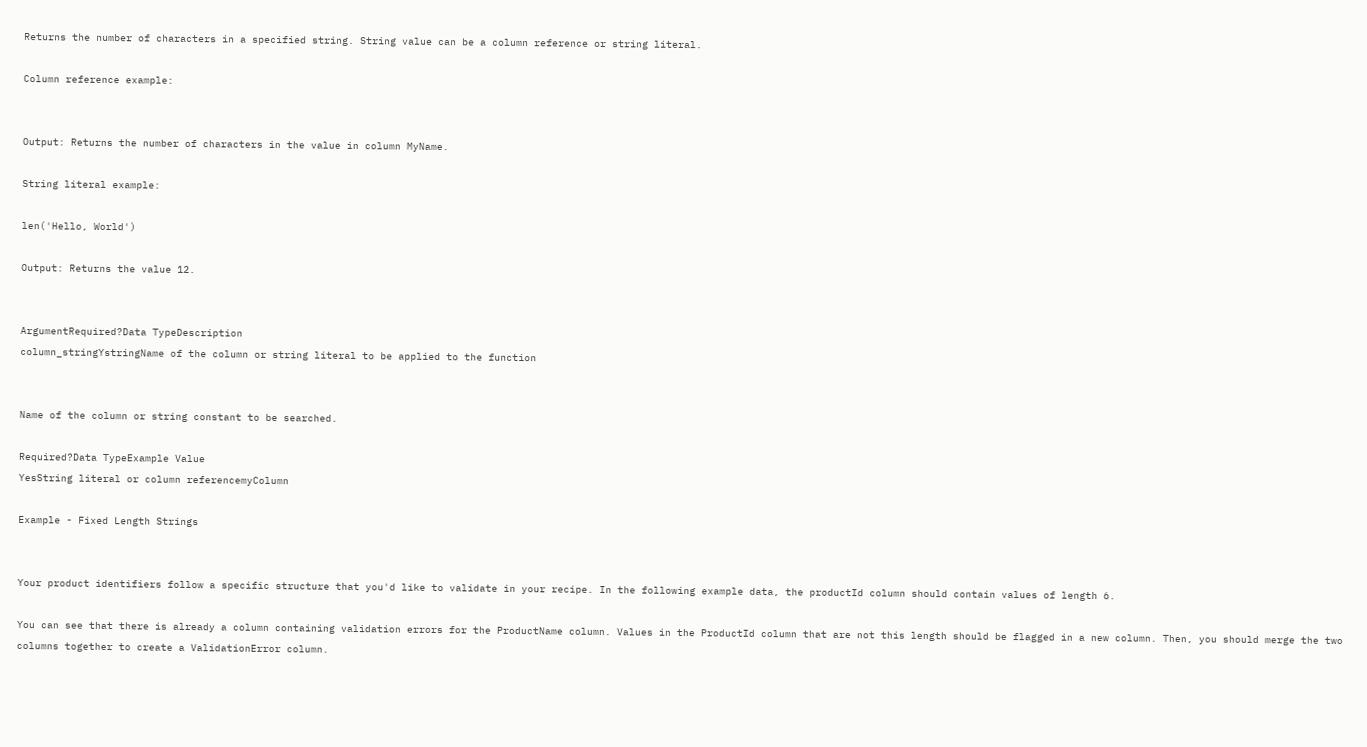Returns the number of characters in a specified string. String value can be a column reference or string literal.

Column reference example:


Output: Returns the number of characters in the value in column MyName.

String literal example:

len('Hello, World')

Output: Returns the value 12.


ArgumentRequired?Data TypeDescription
column_stringYstringName of the column or string literal to be applied to the function


Name of the column or string constant to be searched.

Required?Data TypeExample Value
YesString literal or column referencemyColumn

Example - Fixed Length Strings


Your product identifiers follow a specific structure that you'd like to validate in your recipe. In the following example data, the productId column should contain values of length 6.

You can see that there is already a column containing validation errors for the ProductName column. Values in the ProductId column that are not this length should be flagged in a new column. Then, you should merge the two columns together to create a ValidationError column.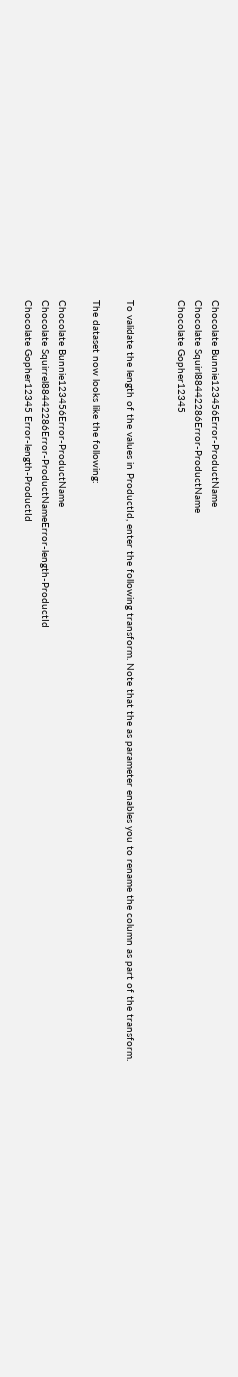Chocolate Bunnie123456Error-ProductName
Chocolate Squirl88442286Error-ProductName
Chocolate Gopher12345


To validate the length of the values in ProductId, enter the following transform. Note that the as parameter enables you to rename the column as part of the transform.

The dataset now looks like the following:

Chocolate Bunnie123456Error-ProductName
Chocolate Squirrel88442286Error-ProductNameError-length-ProductId
Chocolate Gopher12345 Error-length-ProductId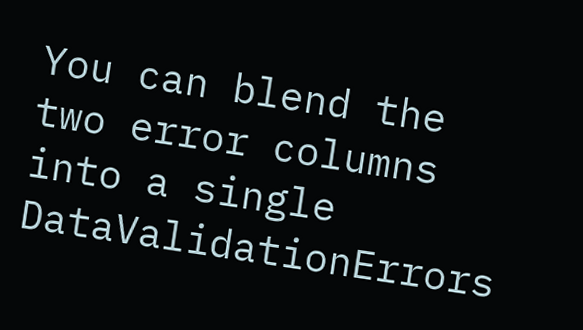You can blend the two error columns into a single DataValidationErrors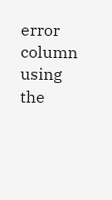error column using the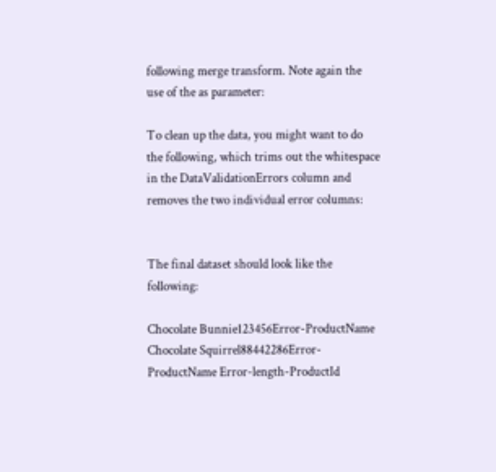following merge transform. Note again the use of the as parameter:

To clean up the data, you might want to do the following, which trims out the whitespace in the DataValidationErrors column and removes the two individual error columns:


The final dataset should look like the following:

Chocolate Bunnie123456Error-ProductName
Chocolate Squirrel88442286Error-ProductName Error-length-ProductId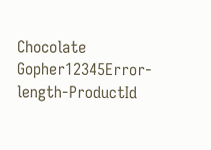Chocolate Gopher12345Error-length-ProductId